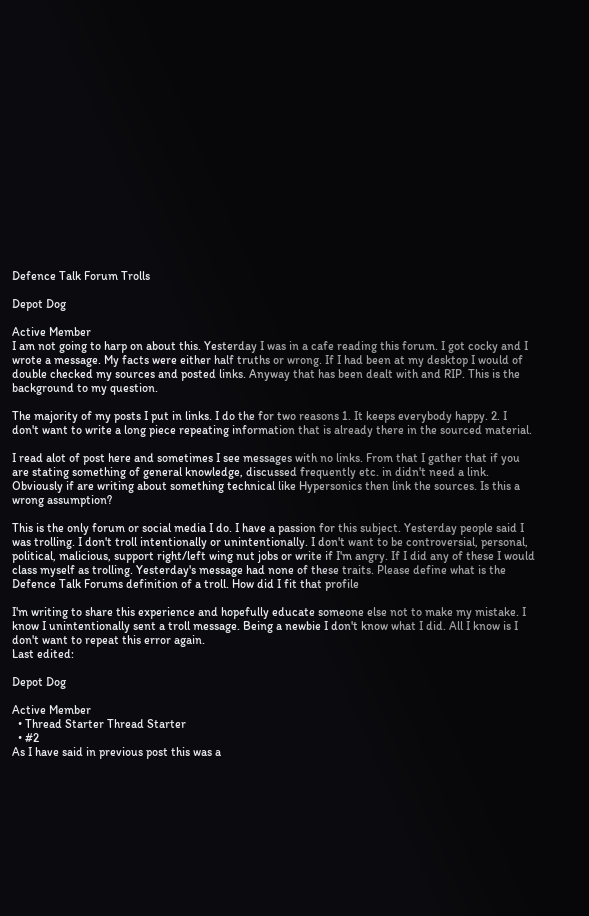Defence Talk Forum Trolls

Depot Dog

Active Member
I am not going to harp on about this. Yesterday I was in a cafe reading this forum. I got cocky and I wrote a message. My facts were either half truths or wrong. If I had been at my desktop I would of double checked my sources and posted links. Anyway that has been dealt with and RIP. This is the background to my question.

The majority of my posts I put in links. I do the for two reasons 1. It keeps everybody happy. 2. I don't want to write a long piece repeating information that is already there in the sourced material.

I read alot of post here and sometimes I see messages with no links. From that I gather that if you are stating something of general knowledge, discussed frequently etc. in didn't need a link. Obviously if are writing about something technical like Hypersonics then link the sources. Is this a wrong assumption?

This is the only forum or social media I do. I have a passion for this subject. Yesterday people said I was trolling. I don't troll intentionally or unintentionally. I don't want to be controversial, personal, political, malicious, support right/left wing nut jobs or write if I'm angry. If I did any of these I would class myself as trolling. Yesterday's message had none of these traits. Please define what is the Defence Talk Forums definition of a troll. How did I fit that profile

I'm writing to share this experience and hopefully educate someone else not to make my mistake. I know I unintentionally sent a troll message. Being a newbie I don't know what I did. All I know is I don't want to repeat this error again.
Last edited:

Depot Dog

Active Member
  • Thread Starter Thread Starter
  • #2
As I have said in previous post this was a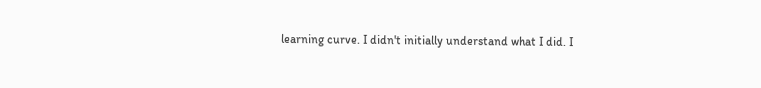learning curve. I didn't initially understand what I did. I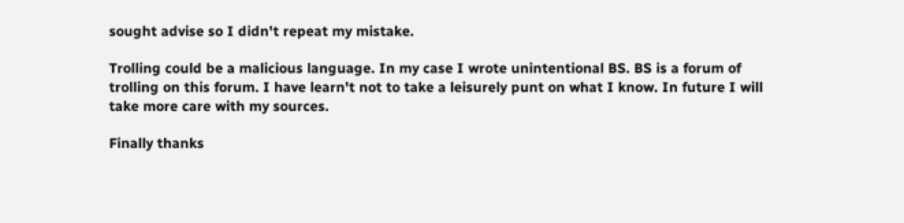sought advise so I didn't repeat my mistake.

Trolling could be a malicious language. In my case I wrote unintentional BS. BS is a forum of trolling on this forum. I have learn't not to take a leisurely punt on what I know. In future I will take more care with my sources.

Finally thanks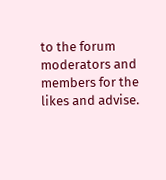to the forum moderators and members for the likes and advise.